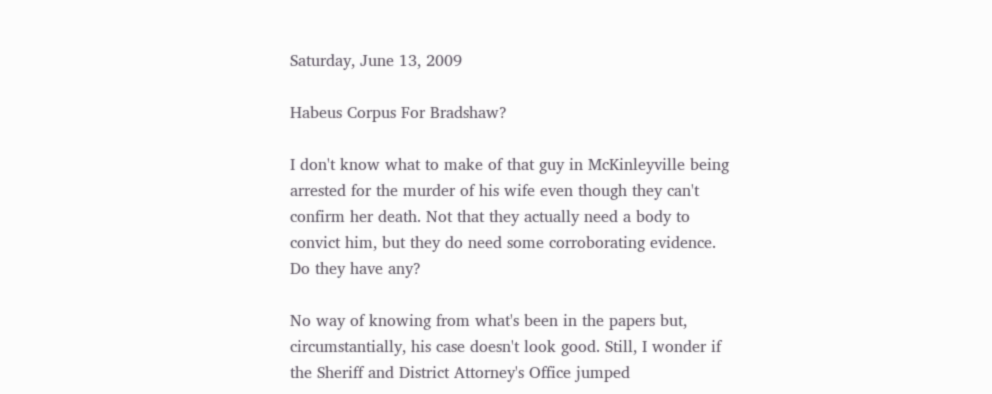Saturday, June 13, 2009

Habeus Corpus For Bradshaw?

I don't know what to make of that guy in McKinleyville being arrested for the murder of his wife even though they can't confirm her death. Not that they actually need a body to convict him, but they do need some corroborating evidence. Do they have any?

No way of knowing from what's been in the papers but, circumstantially, his case doesn't look good. Still, I wonder if the Sheriff and District Attorney's Office jumped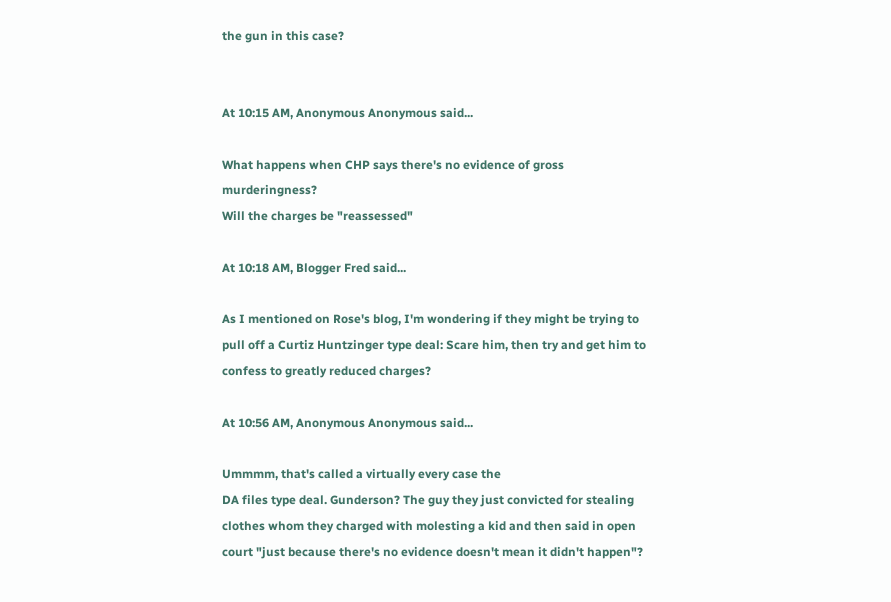the gun in this case?


At 10:15 AM, Anonymous Anonymous said...

What happens when CHP says there's no evidence of gross murderingness?
Will the charges be "reassessed"

At 10:18 AM, Blogger Fred said...

As I mentioned on Rose's blog, I'm wondering if they might be trying to pull off a Curtiz Huntzinger type deal: Scare him, then try and get him to confess to greatly reduced charges?

At 10:56 AM, Anonymous Anonymous said...

Ummmm, that's called a virtually every case the
DA files type deal. Gunderson? The guy they just convicted for stealing clothes whom they charged with molesting a kid and then said in open court "just because there's no evidence doesn't mean it didn't happen"?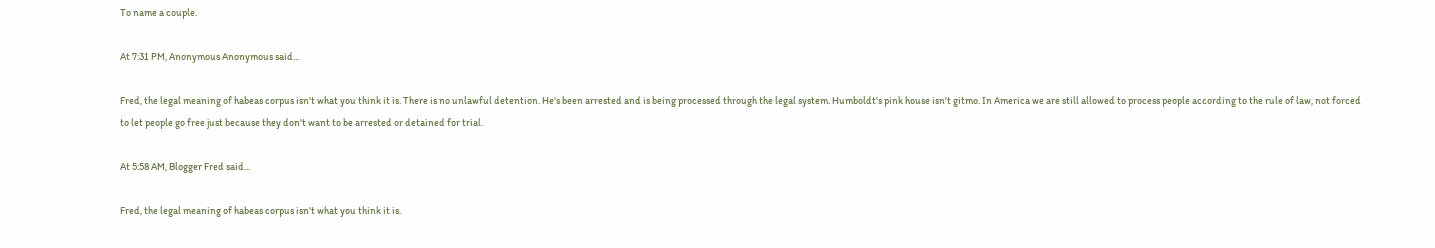To name a couple.

At 7:31 PM, Anonymous Anonymous said...

Fred, the legal meaning of habeas corpus isn't what you think it is. There is no unlawful detention. He's been arrested and is being processed through the legal system. Humboldt's pink house isn't gitmo. In America we are still allowed to process people according to the rule of law, not forced to let people go free just because they don't want to be arrested or detained for trial.

At 5:58 AM, Blogger Fred said...

Fred, the legal meaning of habeas corpus isn't what you think it is.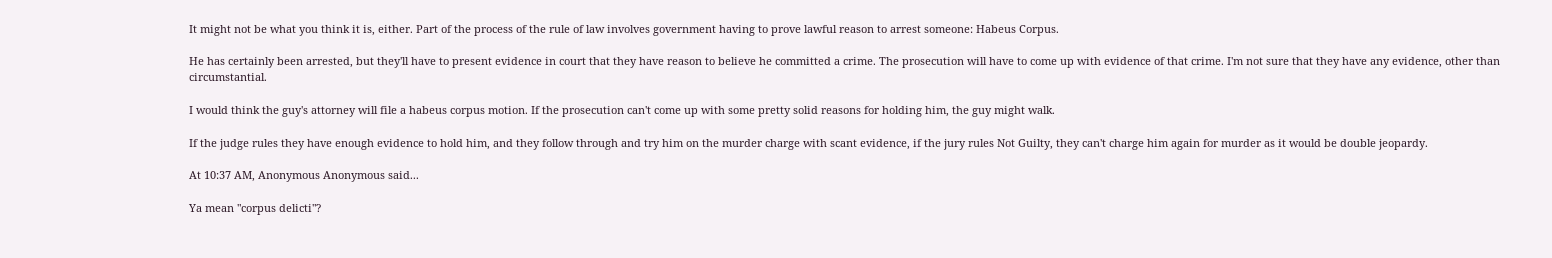It might not be what you think it is, either. Part of the process of the rule of law involves government having to prove lawful reason to arrest someone: Habeus Corpus.

He has certainly been arrested, but they'll have to present evidence in court that they have reason to believe he committed a crime. The prosecution will have to come up with evidence of that crime. I'm not sure that they have any evidence, other than circumstantial.

I would think the guy's attorney will file a habeus corpus motion. If the prosecution can't come up with some pretty solid reasons for holding him, the guy might walk.

If the judge rules they have enough evidence to hold him, and they follow through and try him on the murder charge with scant evidence, if the jury rules Not Guilty, they can't charge him again for murder as it would be double jeopardy.

At 10:37 AM, Anonymous Anonymous said...

Ya mean "corpus delicti"?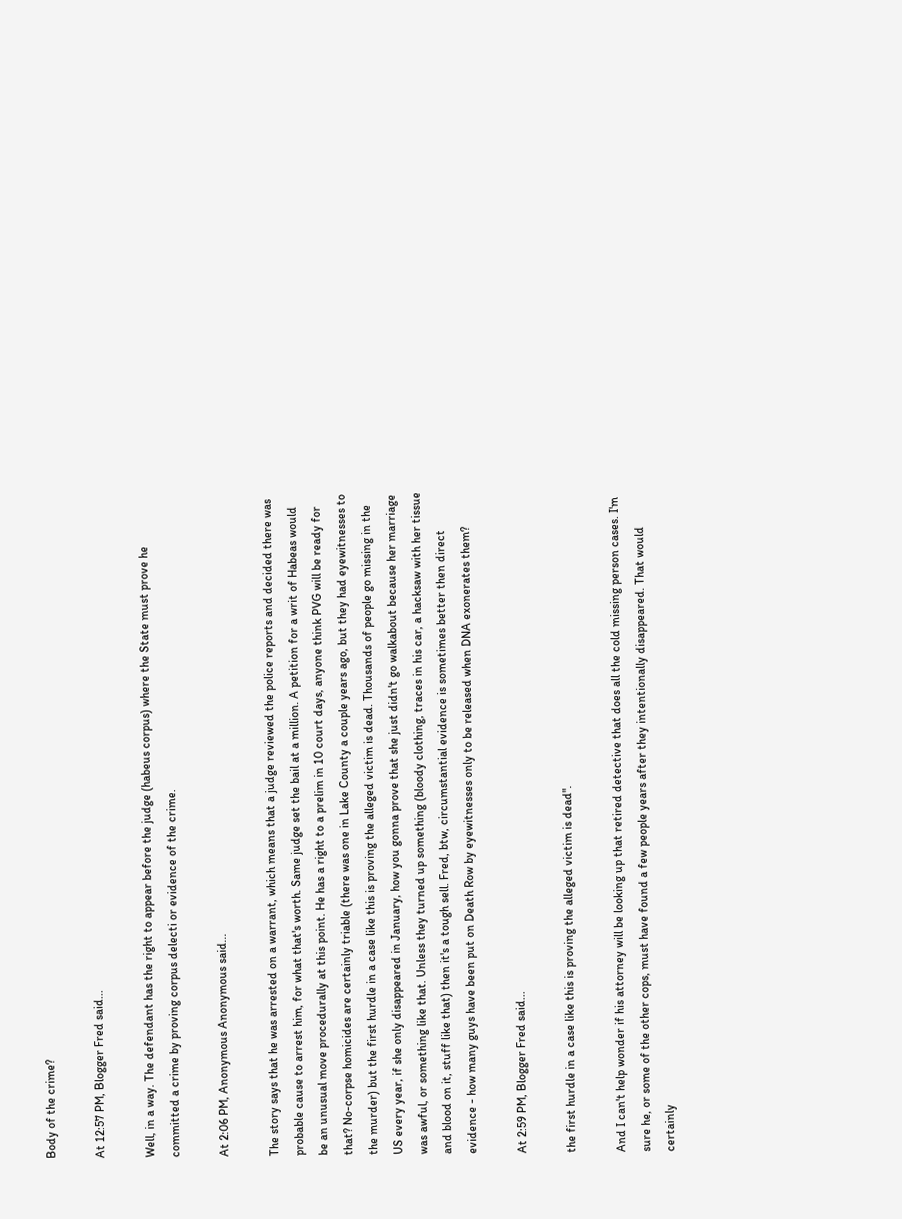Body of the crime?

At 12:57 PM, Blogger Fred said...

Well, in a way. The defendant has the right to appear before the judge (habeus corpus) where the State must prove he committed a crime by proving corpus delecti or evidence of the crime.

At 2:06 PM, Anonymous Anonymous said...

The story says that he was arrested on a warrant, which means that a judge reviewed the police reports and decided there was probable cause to arrest him, for what that's worth. Same judge set the bail at a million. A petition for a writ of Habeas would be an unusual move procedurally at this point. He has a right to a prelim in 10 court days, anyone think PVG will be ready for that? No-corpse homicides are certainly triable (there was one in Lake County a couple years ago, but they had eyewitnesses to the murder) but the first hurdle in a case like this is proving the alleged victim is dead. Thousands of people go missing in the US every year, if she only disappeared in January, how you gonna prove that she just didn't go walkabout because her marriage was awful, or something like that. Unless they turned up something (bloody clothing, traces in his car, a hacksaw with her tissue and blood on it, stuff like that) then it's a tough sell. Fred, btw, circumstantial evidence is sometimes better then direct evidence - how many guys have been put on Death Row by eyewitnesses only to be released when DNA exonerates them?

At 2:59 PM, Blogger Fred said...

the first hurdle in a case like this is proving the alleged victim is dead".

And I can't help wonder if his attorney will be looking up that retired detective that does all the cold missing person cases. I'm sure he, or some of the other cops, must have found a few people years after they intentionally disappeared. That would certainly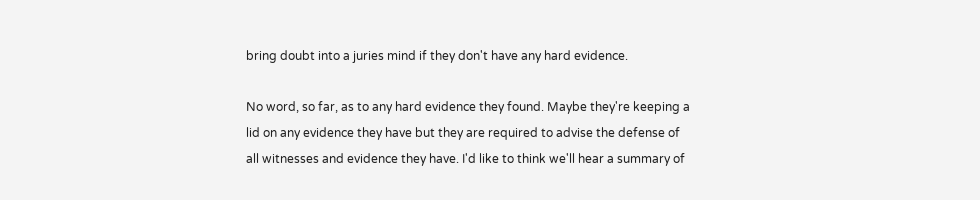bring doubt into a juries mind if they don't have any hard evidence.

No word, so far, as to any hard evidence they found. Maybe they're keeping a lid on any evidence they have but they are required to advise the defense of all witnesses and evidence they have. I'd like to think we'll hear a summary of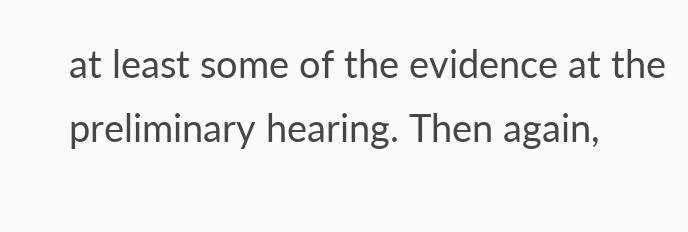at least some of the evidence at the preliminary hearing. Then again,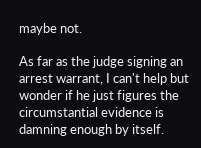maybe not.

As far as the judge signing an arrest warrant, I can't help but wonder if he just figures the circumstantial evidence is damning enough by itself.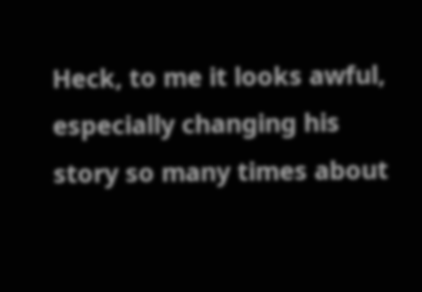Heck, to me it looks awful, especially changing his story so many times about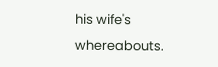his wife's whereabouts.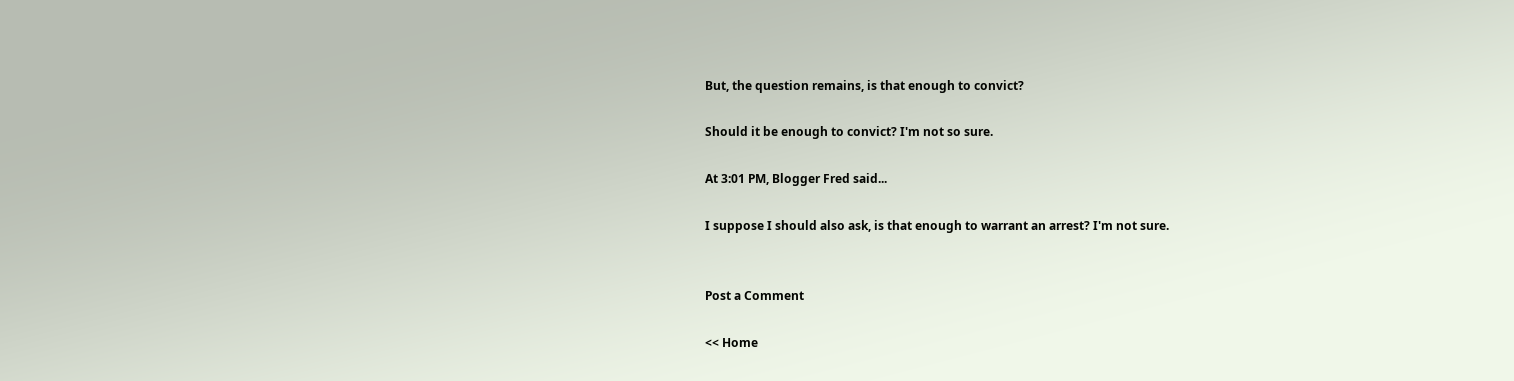But, the question remains, is that enough to convict?

Should it be enough to convict? I'm not so sure.

At 3:01 PM, Blogger Fred said...

I suppose I should also ask, is that enough to warrant an arrest? I'm not sure.


Post a Comment

<< Home